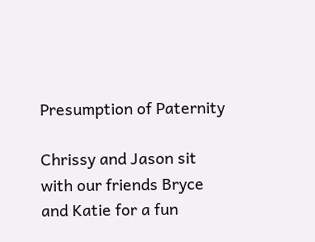Presumption of Paternity

Chrissy and Jason sit with our friends Bryce and Katie for a fun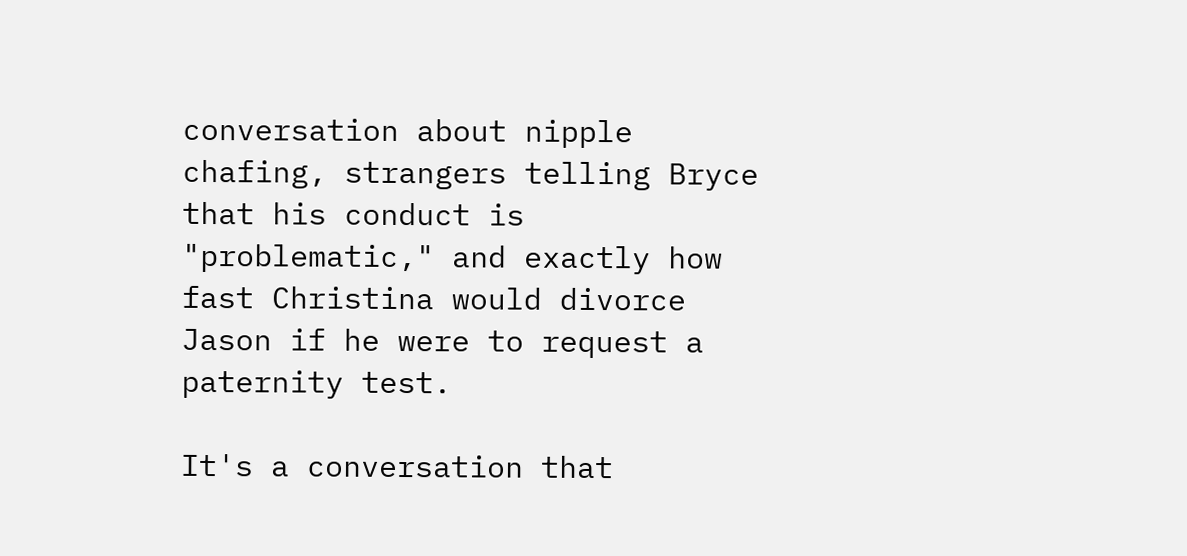conversation about nipple chafing, strangers telling Bryce that his conduct is "problematic," and exactly how fast Christina would divorce Jason if he were to request a paternity test.

It's a conversation that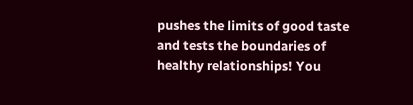pushes the limits of good taste and tests the boundaries of healthy relationships! You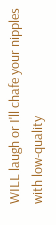WILL laugh or I'll chafe your nipples with low-quality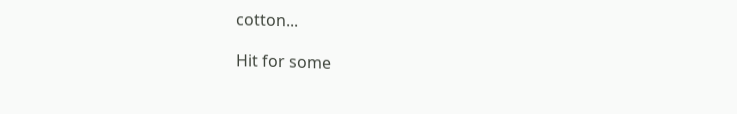cotton...

Hit for some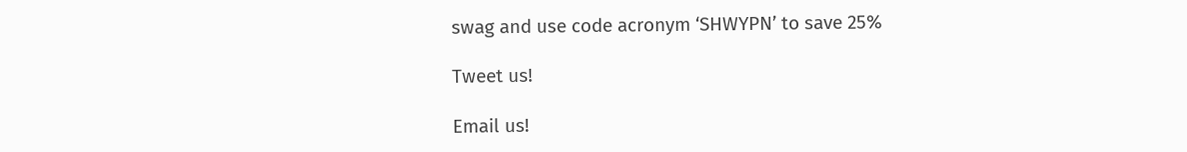swag and use code acronym ‘SHWYPN’ to save 25%

Tweet us!

Email us!